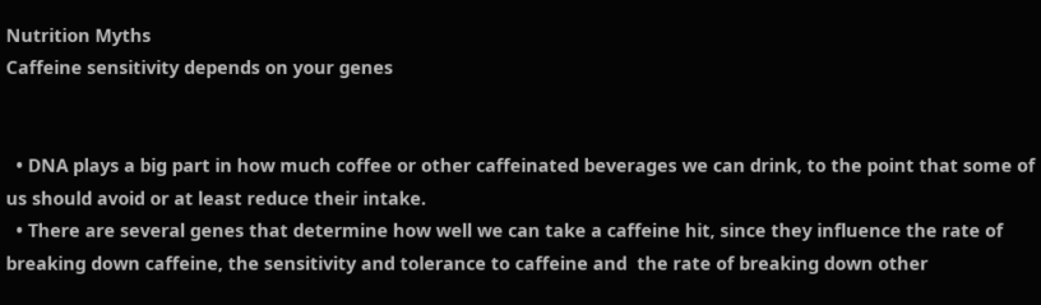Nutrition Myths
Caffeine sensitivity depends on your genes


  • DNA plays a big part in how much coffee or other caffeinated beverages we can drink, to the point that some of us should avoid or at least reduce their intake.
  • There are several genes that determine how well we can take a caffeine hit, since they influence the rate of breaking down caffeine, the sensitivity and tolerance to caffeine and  the rate of breaking down other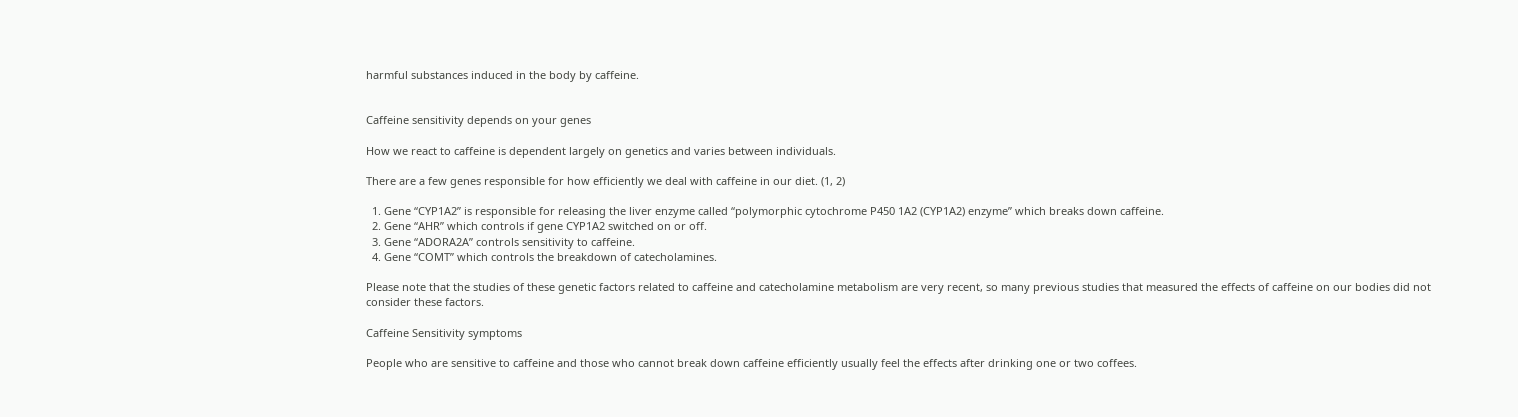harmful substances induced in the body by caffeine.


Caffeine sensitivity depends on your genes

How we react to caffeine is dependent largely on genetics and varies between individuals.

There are a few genes responsible for how efficiently we deal with caffeine in our diet. (1, 2)

  1. Gene “CYP1A2” is responsible for releasing the liver enzyme called “polymorphic cytochrome P450 1A2 (CYP1A2) enzyme” which breaks down caffeine.
  2. Gene “AHR” which controls if gene CYP1A2 switched on or off.
  3. Gene “ADORA2A” controls sensitivity to caffeine.
  4. Gene “COMT” which controls the breakdown of catecholamines.

Please note that the studies of these genetic factors related to caffeine and catecholamine metabolism are very recent, so many previous studies that measured the effects of caffeine on our bodies did not consider these factors.

Caffeine Sensitivity symptoms

People who are sensitive to caffeine and those who cannot break down caffeine efficiently usually feel the effects after drinking one or two coffees.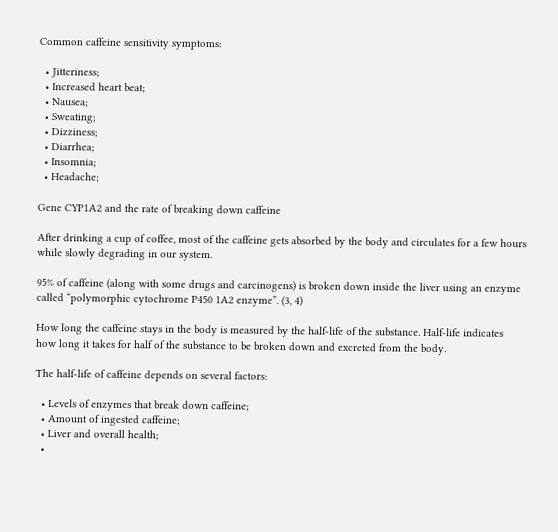Common caffeine sensitivity symptoms:

  • Jitteriness;
  • Increased heart beat;
  • Nausea;
  • Sweating;
  • Dizziness;
  • Diarrhea;
  • Insomnia;
  • Headache;

Gene CYP1A2 and the rate of breaking down caffeine

After drinking a cup of coffee, most of the caffeine gets absorbed by the body and circulates for a few hours while slowly degrading in our system.

95% of caffeine (along with some drugs and carcinogens) is broken down inside the liver using an enzyme called “polymorphic cytochrome P450 1A2 enzyme”. (3, 4)

How long the caffeine stays in the body is measured by the half-life of the substance. Half-life indicates how long it takes for half of the substance to be broken down and excreted from the body.

The half-life of caffeine depends on several factors:

  • Levels of enzymes that break down caffeine;
  • Amount of ingested caffeine;
  • Liver and overall health;
  •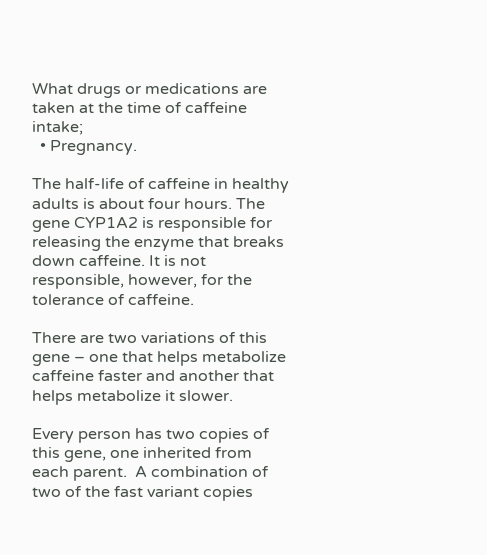What drugs or medications are taken at the time of caffeine intake;
  • Pregnancy.

The half-life of caffeine in healthy adults is about four hours. The gene CYP1A2 is responsible for releasing the enzyme that breaks down caffeine. It is not responsible, however, for the tolerance of caffeine.

There are two variations of this gene – one that helps metabolize caffeine faster and another that helps metabolize it slower.

Every person has two copies of this gene, one inherited from each parent.  A combination of two of the fast variant copies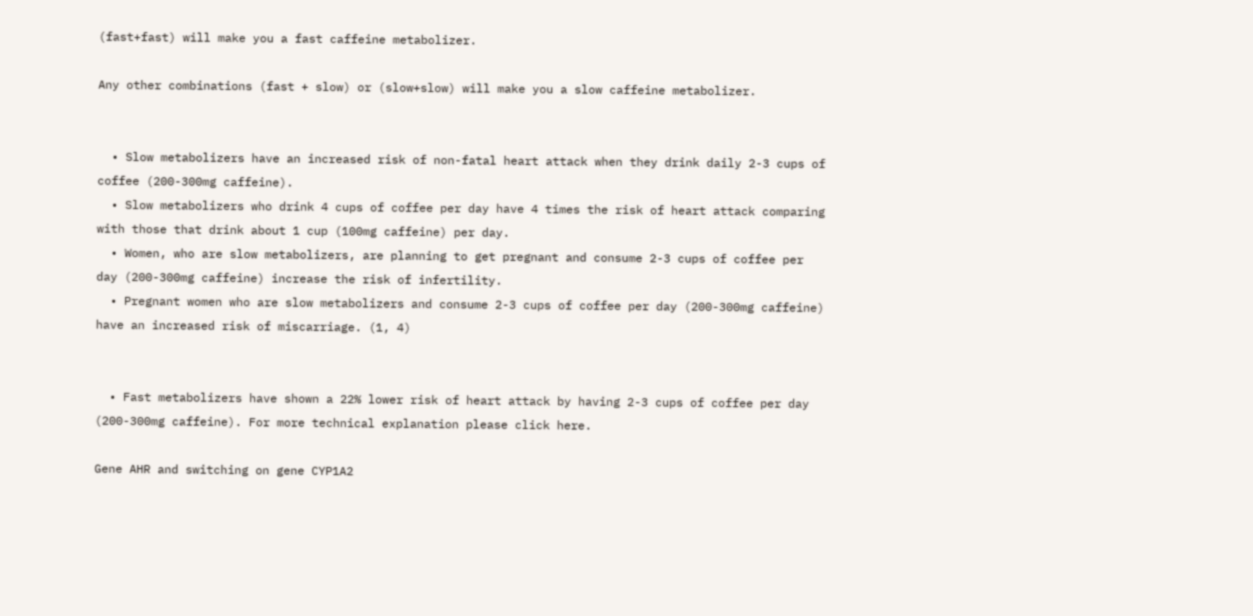(fast+fast) will make you a fast caffeine metabolizer.

Any other combinations (fast + slow) or (slow+slow) will make you a slow caffeine metabolizer.


  • Slow metabolizers have an increased risk of non-fatal heart attack when they drink daily 2-3 cups of coffee (200-300mg caffeine).
  • Slow metabolizers who drink 4 cups of coffee per day have 4 times the risk of heart attack comparing with those that drink about 1 cup (100mg caffeine) per day.
  • Women, who are slow metabolizers, are planning to get pregnant and consume 2-3 cups of coffee per day (200-300mg caffeine) increase the risk of infertility.
  • Pregnant women who are slow metabolizers and consume 2-3 cups of coffee per day (200-300mg caffeine) have an increased risk of miscarriage. (1, 4)


  • Fast metabolizers have shown a 22% lower risk of heart attack by having 2-3 cups of coffee per day (200-300mg caffeine). For more technical explanation please click here.

Gene AHR and switching on gene CYP1A2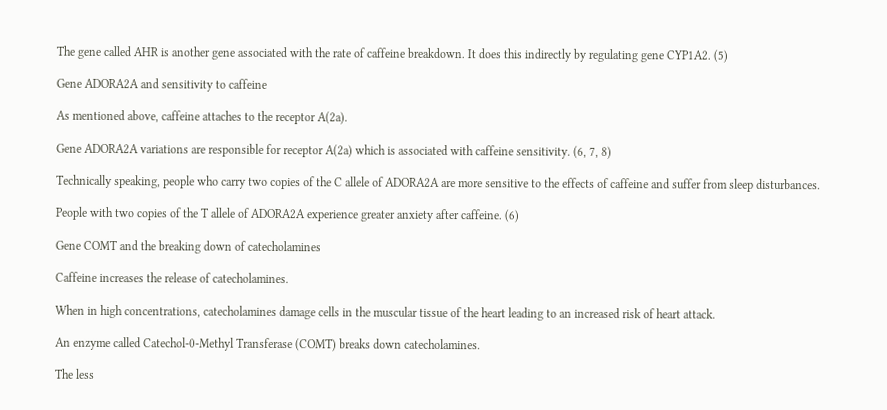The gene called AHR is another gene associated with the rate of caffeine breakdown. It does this indirectly by regulating gene CYP1A2. (5)

Gene ADORA2A and sensitivity to caffeine

As mentioned above, caffeine attaches to the receptor A(2a).

Gene ADORA2A variations are responsible for receptor A(2a) which is associated with caffeine sensitivity. (6, 7, 8)

Technically speaking, people who carry two copies of the C allele of ADORA2A are more sensitive to the effects of caffeine and suffer from sleep disturbances.

People with two copies of the T allele of ADORA2A experience greater anxiety after caffeine. (6)

Gene COMT and the breaking down of catecholamines

Caffeine increases the release of catecholamines.

When in high concentrations, catecholamines damage cells in the muscular tissue of the heart leading to an increased risk of heart attack.

An enzyme called Catechol-0-Methyl Transferase (COMT) breaks down catecholamines.

The less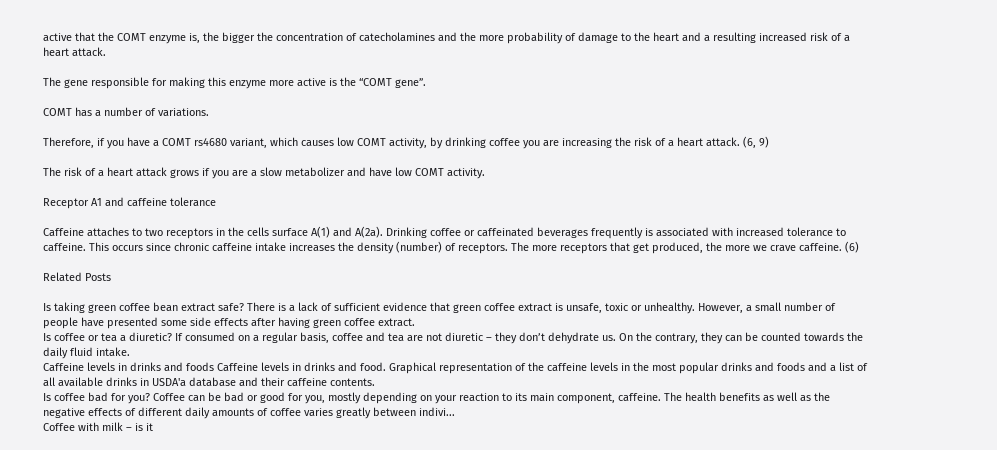active that the COMT enzyme is, the bigger the concentration of catecholamines and the more probability of damage to the heart and a resulting increased risk of a heart attack.

The gene responsible for making this enzyme more active is the “COMT gene”.

COMT has a number of variations.

Therefore, if you have a COMT rs4680 variant, which causes low COMT activity, by drinking coffee you are increasing the risk of a heart attack. (6, 9)

The risk of a heart attack grows if you are a slow metabolizer and have low COMT activity.

Receptor A1 and caffeine tolerance

Caffeine attaches to two receptors in the cells surface A(1) and A(2a). Drinking coffee or caffeinated beverages frequently is associated with increased tolerance to caffeine. This occurs since chronic caffeine intake increases the density (number) of receptors. The more receptors that get produced, the more we crave caffeine. (6)

Related Posts

Is taking green coffee bean extract safe? There is a lack of sufficient evidence that green coffee extract is unsafe, toxic or unhealthy. However, a small number of people have presented some side effects after having green coffee extract.
Is coffee or tea a diuretic? If consumed on a regular basis, coffee and tea are not diuretic – they don’t dehydrate us. On the contrary, they can be counted towards the daily fluid intake.
Caffeine levels in drinks and foods Caffeine levels in drinks and food. Graphical representation of the caffeine levels in the most popular drinks and foods and a list of all available drinks in USDA'a database and their caffeine contents.
Is coffee bad for you? Coffee can be bad or good for you, mostly depending on your reaction to its main component, caffeine. The health benefits as well as the negative effects of different daily amounts of coffee varies greatly between indivi...
Coffee with milk – is it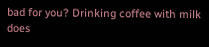bad for you? Drinking coffee with milk does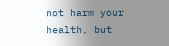not harm your health, but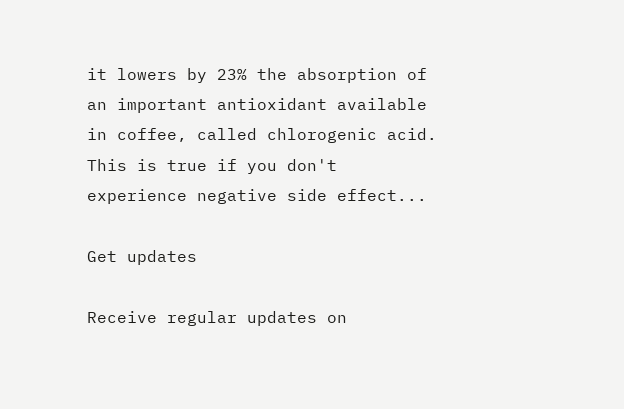it lowers by 23% the absorption of an important antioxidant available in coffee, called chlorogenic acid. This is true if you don't experience negative side effect...

Get updates

Receive regular updates on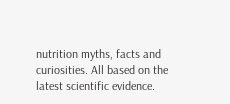nutrition myths, facts and curiosities. All based on the latest scientific evidence.